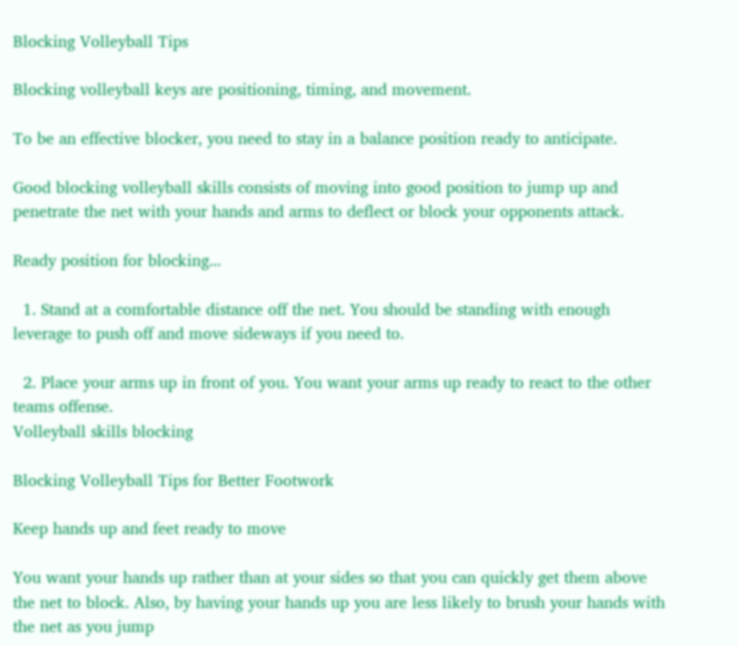Blocking Volleyball Tips

Blocking volleyball keys are positioning, timing, and movement.

To be an effective blocker, you need to stay in a balance position ready to anticipate.

Good blocking volleyball skills consists of moving into good position to jump up and penetrate the net with your hands and arms to deflect or block your opponents attack.

Ready position for blocking...

  1. Stand at a comfortable distance off the net. You should be standing with enough leverage to push off and move sideways if you need to.

  2. Place your arms up in front of you. You want your arms up ready to react to the other teams offense.
Volleyball skills blocking

Blocking Volleyball Tips for Better Footwork

Keep hands up and feet ready to move

You want your hands up rather than at your sides so that you can quickly get them above the net to block. Also, by having your hands up you are less likely to brush your hands with the net as you jump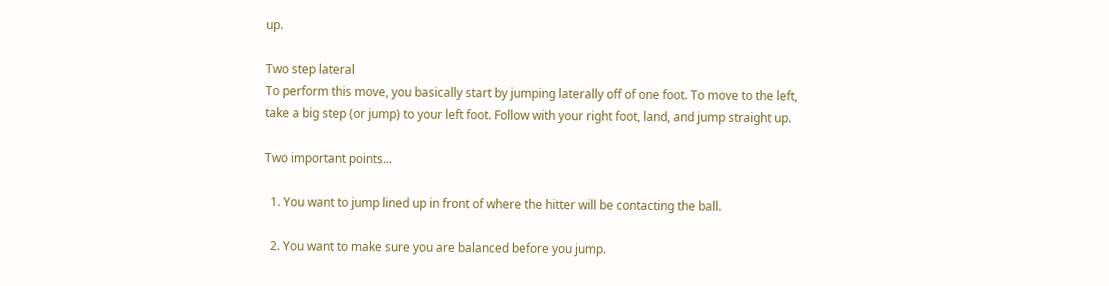up.

Two step lateral
To perform this move, you basically start by jumping laterally off of one foot. To move to the left, take a big step (or jump) to your left foot. Follow with your right foot, land, and jump straight up.

Two important points...

  1. You want to jump lined up in front of where the hitter will be contacting the ball.

  2. You want to make sure you are balanced before you jump.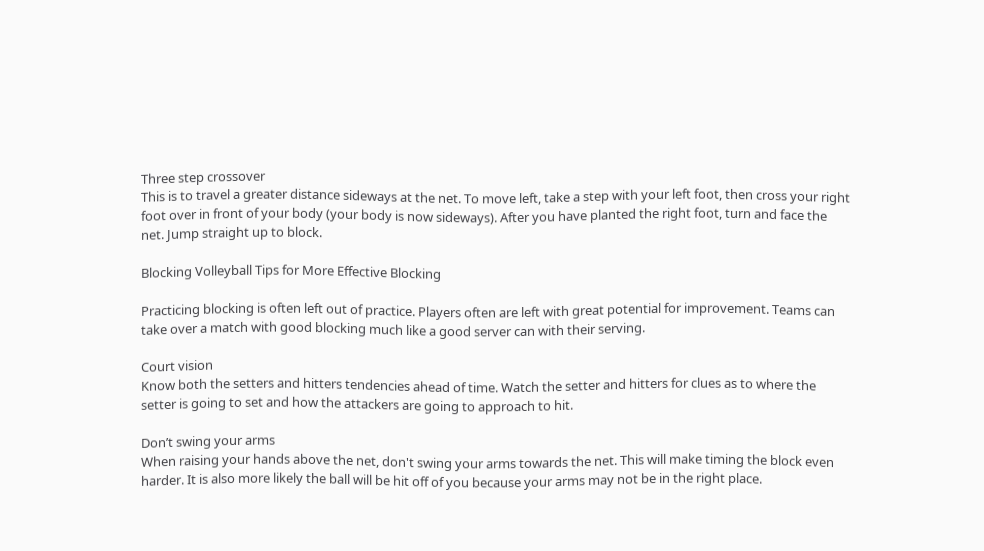Three step crossover
This is to travel a greater distance sideways at the net. To move left, take a step with your left foot, then cross your right foot over in front of your body (your body is now sideways). After you have planted the right foot, turn and face the net. Jump straight up to block.

Blocking Volleyball Tips for More Effective Blocking

Practicing blocking is often left out of practice. Players often are left with great potential for improvement. Teams can take over a match with good blocking much like a good server can with their serving.

Court vision
Know both the setters and hitters tendencies ahead of time. Watch the setter and hitters for clues as to where the setter is going to set and how the attackers are going to approach to hit.

Don’t swing your arms
When raising your hands above the net, don't swing your arms towards the net. This will make timing the block even harder. It is also more likely the ball will be hit off of you because your arms may not be in the right place.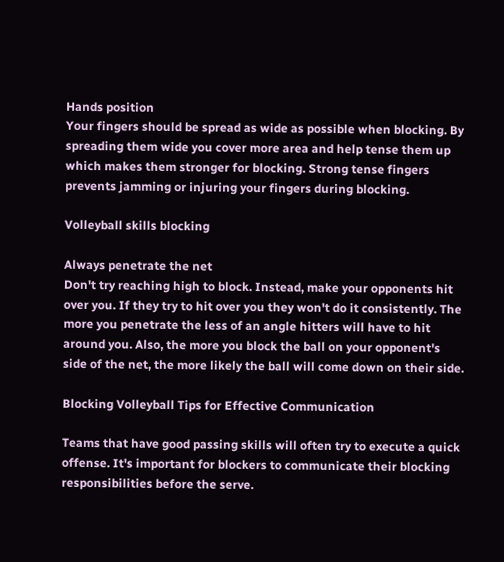Hands position
Your fingers should be spread as wide as possible when blocking. By spreading them wide you cover more area and help tense them up which makes them stronger for blocking. Strong tense fingers prevents jamming or injuring your fingers during blocking.

Volleyball skills blocking

Always penetrate the net
Don't try reaching high to block. Instead, make your opponents hit over you. If they try to hit over you they won't do it consistently. The more you penetrate the less of an angle hitters will have to hit around you. Also, the more you block the ball on your opponent's side of the net, the more likely the ball will come down on their side.

Blocking Volleyball Tips for Effective Communication

Teams that have good passing skills will often try to execute a quick offense. It's important for blockers to communicate their blocking responsibilities before the serve.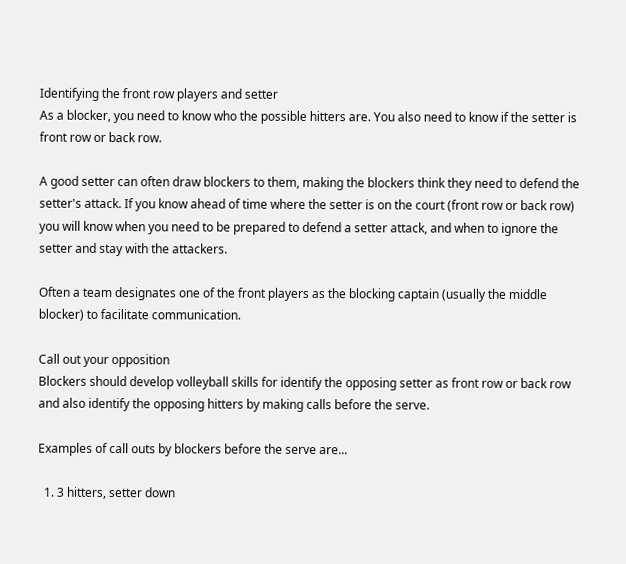Identifying the front row players and setter
As a blocker, you need to know who the possible hitters are. You also need to know if the setter is front row or back row.

A good setter can often draw blockers to them, making the blockers think they need to defend the setter's attack. If you know ahead of time where the setter is on the court (front row or back row) you will know when you need to be prepared to defend a setter attack, and when to ignore the setter and stay with the attackers.

Often a team designates one of the front players as the blocking captain (usually the middle blocker) to facilitate communication.

Call out your opposition
Blockers should develop volleyball skills for identify the opposing setter as front row or back row and also identify the opposing hitters by making calls before the serve.

Examples of call outs by blockers before the serve are...

  1. 3 hitters, setter down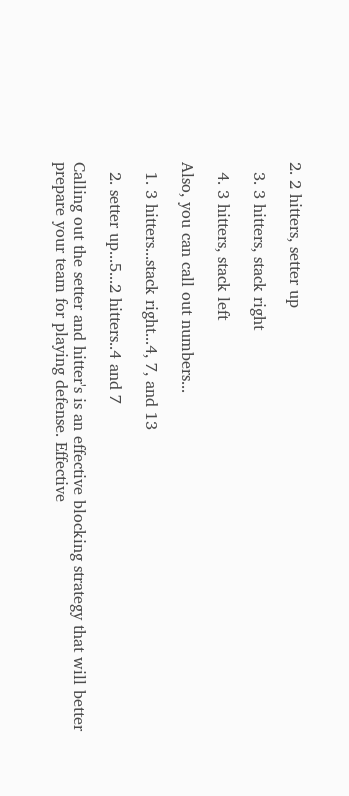2. 2 hitters, setter up

  3. 3 hitters, stack right

  4. 3 hitters, stack left

Also, you can call out numbers...

  1. 3 hitters...stack right...4, 7, and 13

  2. setter up...5...2 hitters..4 and 7

Calling out the setter and hitter's is an effective blocking strategy that will better prepare your team for playing defense. Effective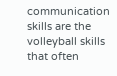communication skills are the volleyball skills that often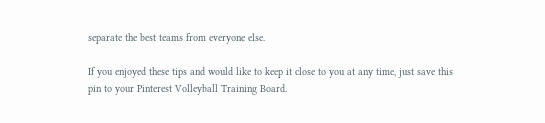separate the best teams from everyone else.

If you enjoyed these tips and would like to keep it close to you at any time, just save this pin to your Pinterest Volleyball Training Board.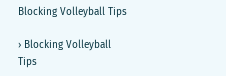Blocking Volleyball Tips

› Blocking Volleyball Tips